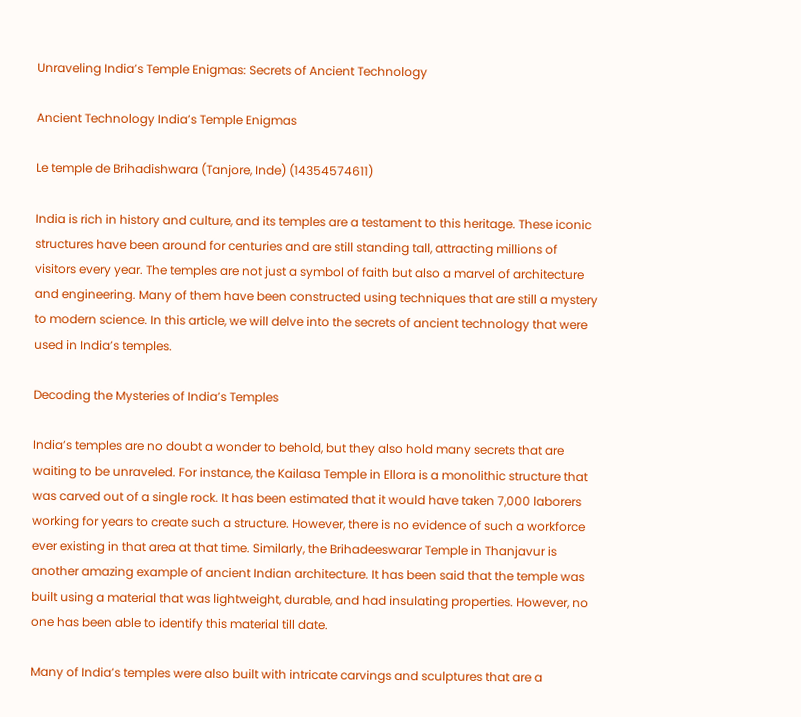Unraveling India’s Temple Enigmas: Secrets of Ancient Technology

Ancient Technology India’s Temple Enigmas

Le temple de Brihadishwara (Tanjore, Inde) (14354574611)

India is rich in history and culture, and its temples are a testament to this heritage. These iconic structures have been around for centuries and are still standing tall, attracting millions of visitors every year. The temples are not just a symbol of faith but also a marvel of architecture and engineering. Many of them have been constructed using techniques that are still a mystery to modern science. In this article, we will delve into the secrets of ancient technology that were used in India’s temples.

Decoding the Mysteries of India’s Temples

India’s temples are no doubt a wonder to behold, but they also hold many secrets that are waiting to be unraveled. For instance, the Kailasa Temple in Ellora is a monolithic structure that was carved out of a single rock. It has been estimated that it would have taken 7,000 laborers working for years to create such a structure. However, there is no evidence of such a workforce ever existing in that area at that time. Similarly, the Brihadeeswarar Temple in Thanjavur is another amazing example of ancient Indian architecture. It has been said that the temple was built using a material that was lightweight, durable, and had insulating properties. However, no one has been able to identify this material till date.

Many of India’s temples were also built with intricate carvings and sculptures that are a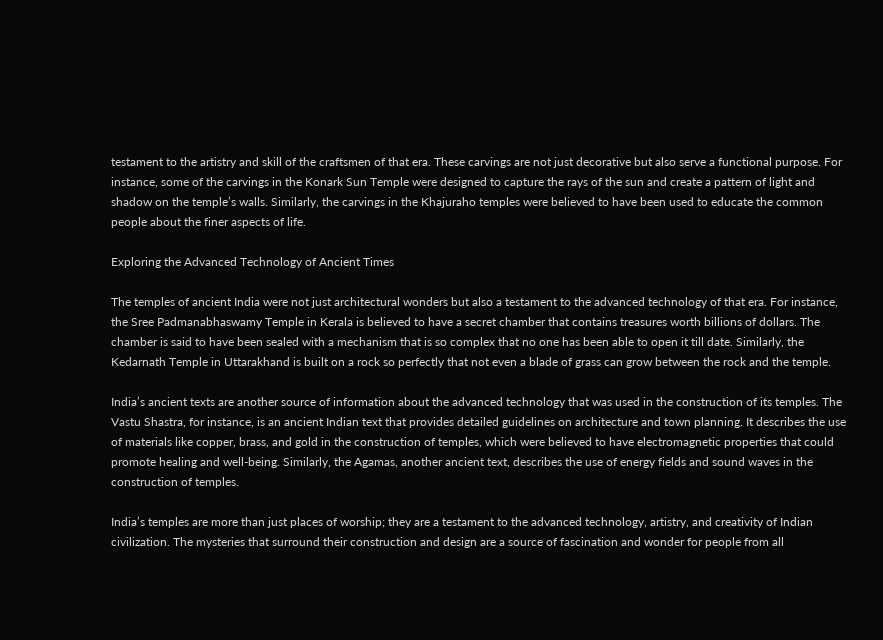testament to the artistry and skill of the craftsmen of that era. These carvings are not just decorative but also serve a functional purpose. For instance, some of the carvings in the Konark Sun Temple were designed to capture the rays of the sun and create a pattern of light and shadow on the temple’s walls. Similarly, the carvings in the Khajuraho temples were believed to have been used to educate the common people about the finer aspects of life.

Exploring the Advanced Technology of Ancient Times

The temples of ancient India were not just architectural wonders but also a testament to the advanced technology of that era. For instance, the Sree Padmanabhaswamy Temple in Kerala is believed to have a secret chamber that contains treasures worth billions of dollars. The chamber is said to have been sealed with a mechanism that is so complex that no one has been able to open it till date. Similarly, the Kedarnath Temple in Uttarakhand is built on a rock so perfectly that not even a blade of grass can grow between the rock and the temple.

India’s ancient texts are another source of information about the advanced technology that was used in the construction of its temples. The Vastu Shastra, for instance, is an ancient Indian text that provides detailed guidelines on architecture and town planning. It describes the use of materials like copper, brass, and gold in the construction of temples, which were believed to have electromagnetic properties that could promote healing and well-being. Similarly, the Agamas, another ancient text, describes the use of energy fields and sound waves in the construction of temples.

India’s temples are more than just places of worship; they are a testament to the advanced technology, artistry, and creativity of Indian civilization. The mysteries that surround their construction and design are a source of fascination and wonder for people from all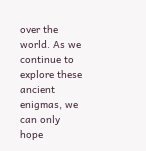over the world. As we continue to explore these ancient enigmas, we can only hope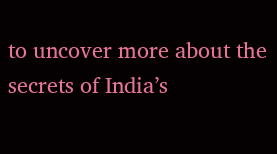to uncover more about the secrets of India’s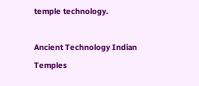temple technology.

Ancient Technology Indian Temples